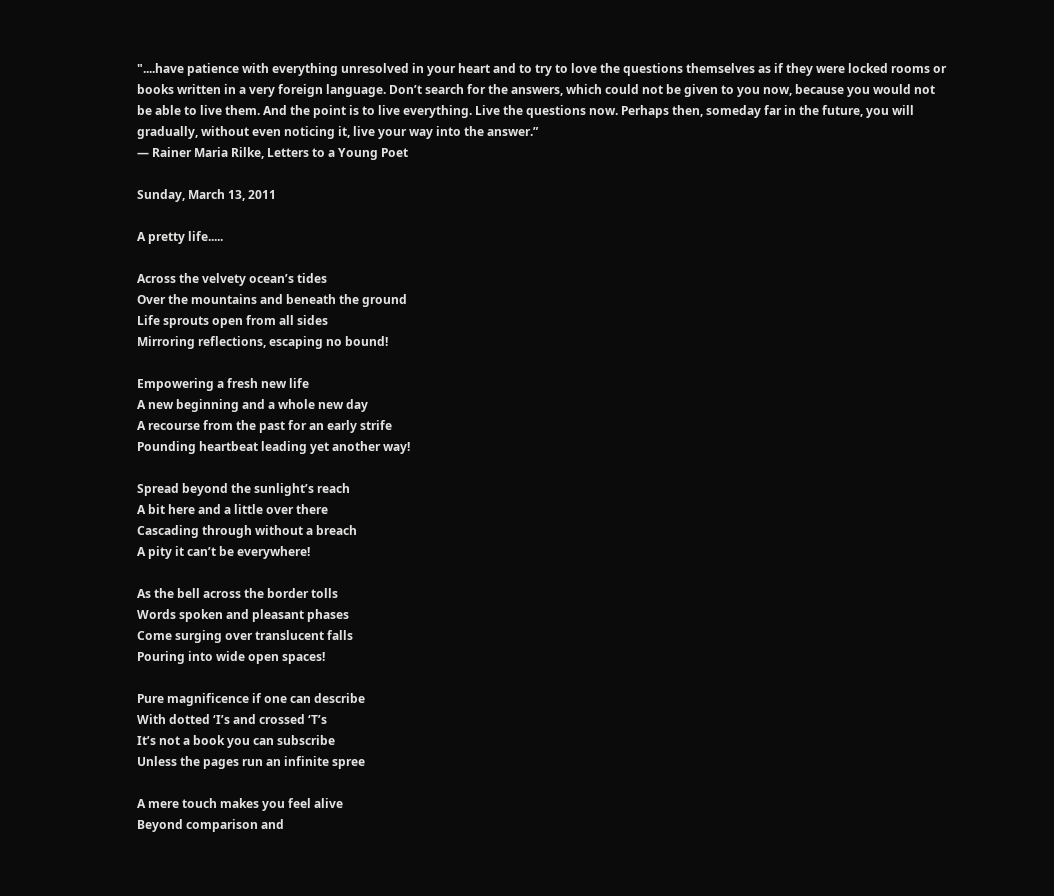"....have patience with everything unresolved in your heart and to try to love the questions themselves as if they were locked rooms or books written in a very foreign language. Don’t search for the answers, which could not be given to you now, because you would not be able to live them. And the point is to live everything. Live the questions now. Perhaps then, someday far in the future, you will gradually, without even noticing it, live your way into the answer.”
― Rainer Maria Rilke, Letters to a Young Poet

Sunday, March 13, 2011

A pretty life.....

Across the velvety ocean’s tides
Over the mountains and beneath the ground
Life sprouts open from all sides
Mirroring reflections, escaping no bound!

Empowering a fresh new life
A new beginning and a whole new day
A recourse from the past for an early strife
Pounding heartbeat leading yet another way!

Spread beyond the sunlight’s reach
A bit here and a little over there
Cascading through without a breach
A pity it can’t be everywhere!

As the bell across the border tolls
Words spoken and pleasant phases
Come surging over translucent falls
Pouring into wide open spaces!

Pure magnificence if one can describe
With dotted ‘I’s and crossed ‘T’s
It’s not a book you can subscribe
Unless the pages run an infinite spree

A mere touch makes you feel alive
Beyond comparison and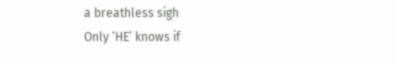a breathless sigh
Only ‘HE’ knows if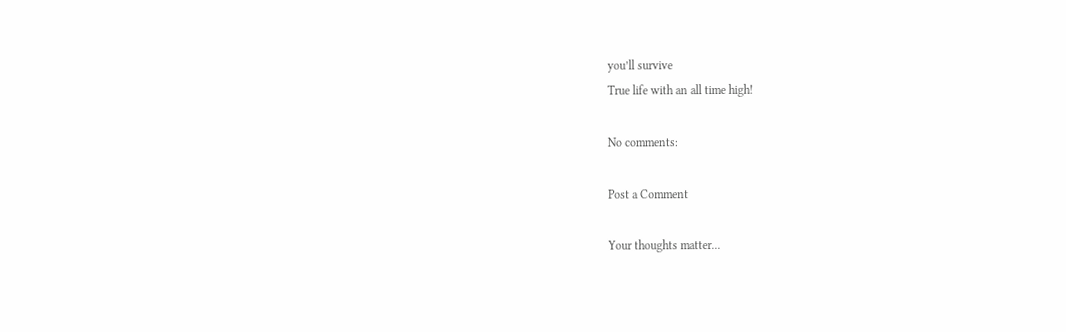you’ll survive
True life with an all time high!

No comments:

Post a Comment

Your thoughts matter...